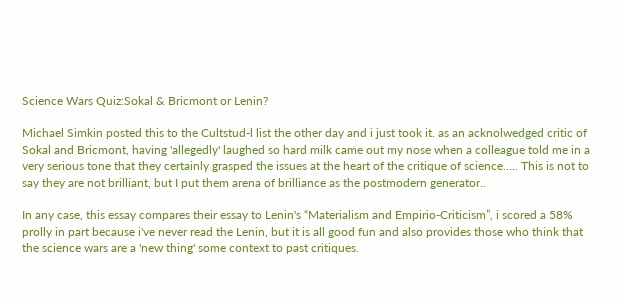Science Wars Quiz:Sokal & Bricmont or Lenin?

Michael Simkin posted this to the Cultstud-l list the other day and i just took it. as an acknolwedged critic of Sokal and Bricmont, having 'allegedly' laughed so hard milk came out my nose when a colleague told me in a very serious tone that they certainly grasped the issues at the heart of the critique of science….. This is not to say they are not brilliant, but I put them arena of brilliance as the postmodern generator..

In any case, this essay compares their essay to Lenin's “Materialism and Empirio-Criticism”, i scored a 58% prolly in part because i've never read the Lenin, but it is all good fun and also provides those who think that the science wars are a 'new thing' some context to past critiques.